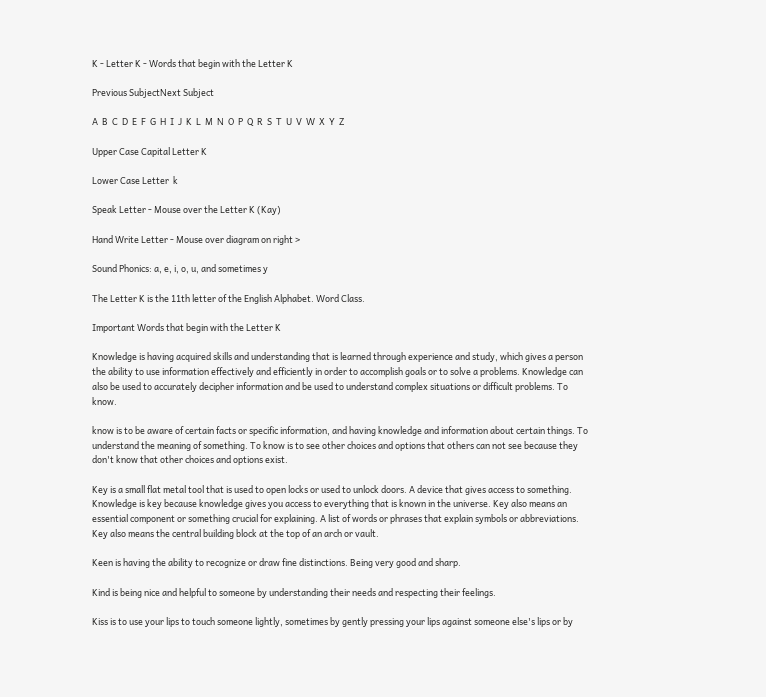K - Letter K - Words that begin with the Letter K

Previous SubjectNext Subject

A  B  C  D  E  F  G  H  I  J  K  L  M  N  O  P  Q  R  S  T  U  V  W  X  Y  Z

Upper Case Capital Letter K

Lower Case Letter  k

Speak Letter - Mouse over the Letter K (Kay)

Hand Write Letter - Mouse over diagram on right >

Sound Phonics: a, e, i, o, u, and sometimes y

The Letter K is the 11th letter of the English Alphabet. Word Class.

Important Words that begin with the Letter K

Knowledge is having acquired skills and understanding that is learned through experience and study, which gives a person the ability to use information effectively and efficiently in order to accomplish goals or to solve a problems. Knowledge can also be used to accurately decipher information and be used to understand complex situations or difficult problems. To know.

know is to be aware of certain facts or specific information, and having knowledge and information about certain things. To understand the meaning of something. To know is to see other choices and options that others can not see because they don't know that other choices and options exist.

Key is a small flat metal tool that is used to open locks or used to unlock doors. A device that gives access to something. Knowledge is key because knowledge gives you access to everything that is known in the universe. Key also means an essential component or something crucial for explaining. A list of words or phrases that explain symbols or abbreviations. Key also means the central building block at the top of an arch or vault.

Keen is having the ability to recognize or draw fine distinctions. Being very good and sharp.

Kind is being nice and helpful to someone by understanding their needs and respecting their feelings.

Kiss is to use your lips to touch someone lightly, sometimes by gently pressing your lips against someone else's lips or by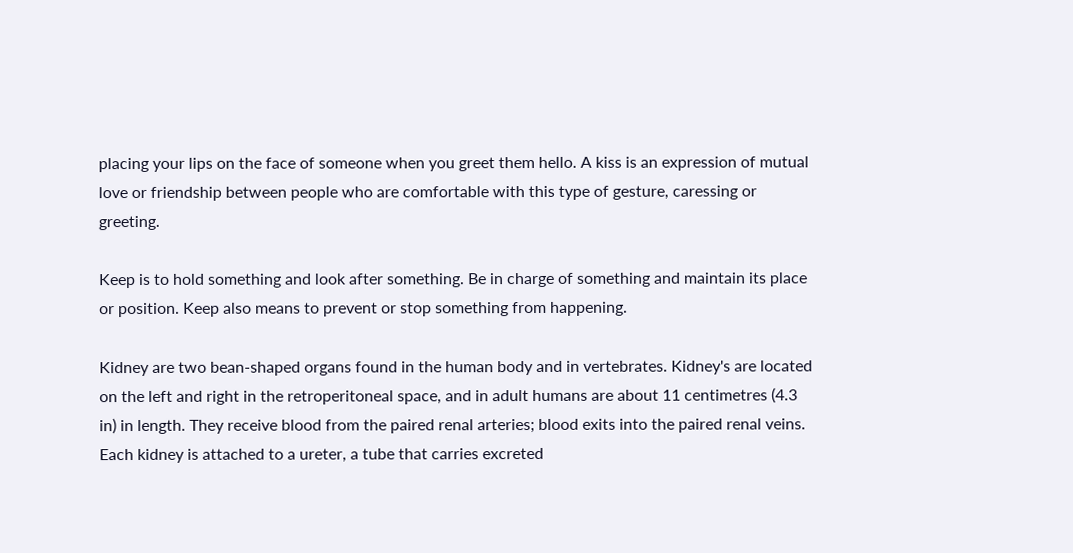placing your lips on the face of someone when you greet them hello. A kiss is an expression of mutual love or friendship between people who are comfortable with this type of gesture, caressing or greeting.

Keep is to hold something and look after something. Be in charge of something and maintain its place or position. Keep also means to prevent or stop something from happening.

Kidney are two bean-shaped organs found in the human body and in vertebrates. Kidney's are located on the left and right in the retroperitoneal space, and in adult humans are about 11 centimetres (4.3 in) in length. They receive blood from the paired renal arteries; blood exits into the paired renal veins. Each kidney is attached to a ureter, a tube that carries excreted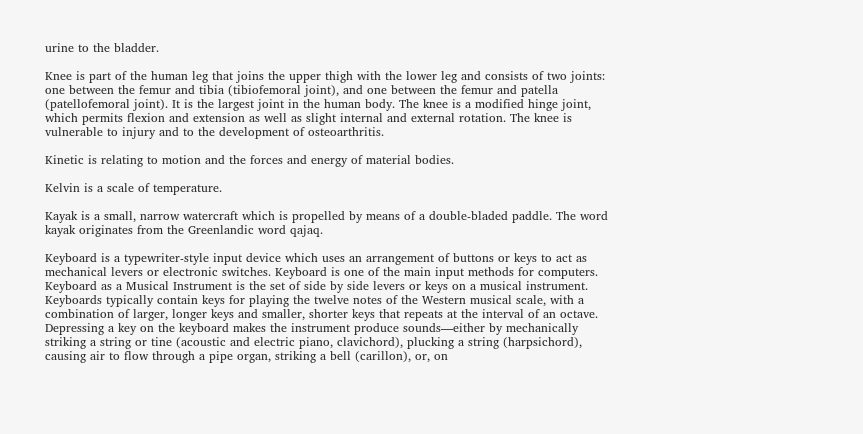urine to the bladder.

Knee is part of the human leg that joins the upper thigh with the lower leg and consists of two joints: one between the femur and tibia (tibiofemoral joint), and one between the femur and patella (patellofemoral joint). It is the largest joint in the human body. The knee is a modified hinge joint, which permits flexion and extension as well as slight internal and external rotation. The knee is vulnerable to injury and to the development of osteoarthritis.

Kinetic is relating to motion and the forces and energy of material bodies.

Kelvin is a scale of temperature.

Kayak is a small, narrow watercraft which is propelled by means of a double-bladed paddle. The word kayak originates from the Greenlandic word qajaq.

Keyboard is a typewriter-style input device which uses an arrangement of buttons or keys to act as mechanical levers or electronic switches. Keyboard is one of the main input methods for computers. Keyboard as a Musical Instrument is the set of side by side levers or keys on a musical instrument. Keyboards typically contain keys for playing the twelve notes of the Western musical scale, with a combination of larger, longer keys and smaller, shorter keys that repeats at the interval of an octave. Depressing a key on the keyboard makes the instrument produce sounds—either by mechanically striking a string or tine (acoustic and electric piano, clavichord), plucking a string (harpsichord), causing air to flow through a pipe organ, striking a bell (carillon), or, on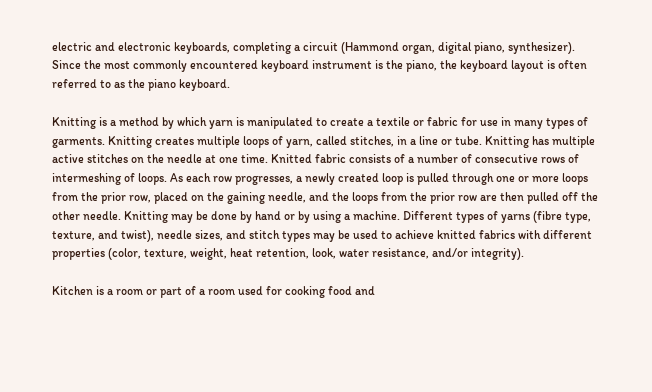electric and electronic keyboards, completing a circuit (Hammond organ, digital piano, synthesizer). Since the most commonly encountered keyboard instrument is the piano, the keyboard layout is often referred to as the piano keyboard.

Knitting is a method by which yarn is manipulated to create a textile or fabric for use in many types of garments. Knitting creates multiple loops of yarn, called stitches, in a line or tube. Knitting has multiple active stitches on the needle at one time. Knitted fabric consists of a number of consecutive rows of intermeshing of loops. As each row progresses, a newly created loop is pulled through one or more loops from the prior row, placed on the gaining needle, and the loops from the prior row are then pulled off the other needle. Knitting may be done by hand or by using a machine. Different types of yarns (fibre type, texture, and twist), needle sizes, and stitch types may be used to achieve knitted fabrics with different properties (color, texture, weight, heat retention, look, water resistance, and/or integrity).

Kitchen is a room or part of a room used for cooking food and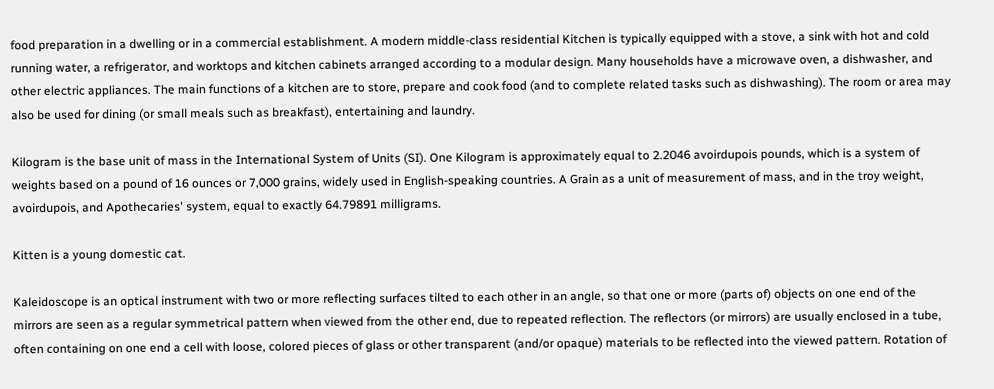food preparation in a dwelling or in a commercial establishment. A modern middle-class residential Kitchen is typically equipped with a stove, a sink with hot and cold running water, a refrigerator, and worktops and kitchen cabinets arranged according to a modular design. Many households have a microwave oven, a dishwasher, and other electric appliances. The main functions of a kitchen are to store, prepare and cook food (and to complete related tasks such as dishwashing). The room or area may also be used for dining (or small meals such as breakfast), entertaining and laundry.

Kilogram is the base unit of mass in the International System of Units (SI). One Kilogram is approximately equal to 2.2046 avoirdupois pounds, which is a system of weights based on a pound of 16 ounces or 7,000 grains, widely used in English-speaking countries. A Grain as a unit of measurement of mass, and in the troy weight, avoirdupois, and Apothecaries' system, equal to exactly 64.79891 milligrams.

Kitten is a young domestic cat.

Kaleidoscope is an optical instrument with two or more reflecting surfaces tilted to each other in an angle, so that one or more (parts of) objects on one end of the mirrors are seen as a regular symmetrical pattern when viewed from the other end, due to repeated reflection. The reflectors (or mirrors) are usually enclosed in a tube, often containing on one end a cell with loose, colored pieces of glass or other transparent (and/or opaque) materials to be reflected into the viewed pattern. Rotation of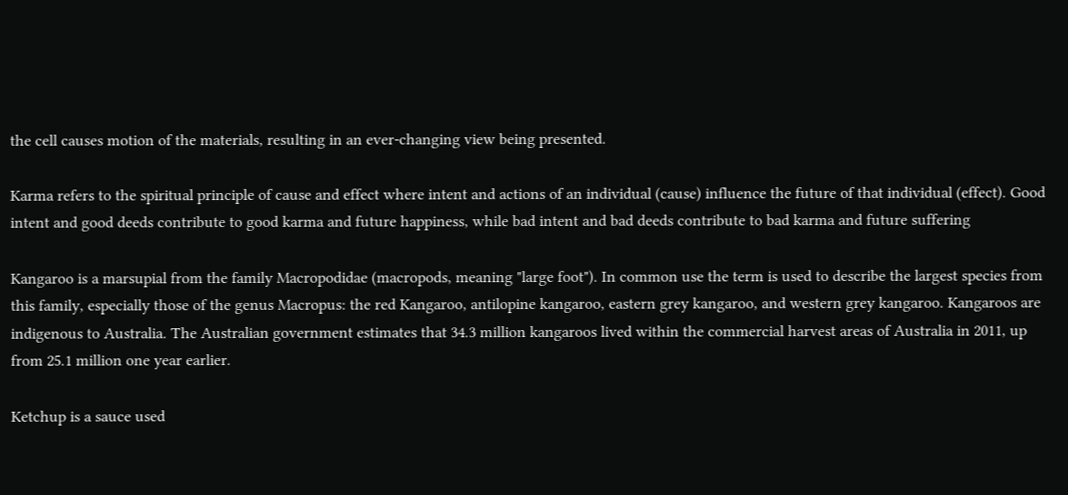the cell causes motion of the materials, resulting in an ever-changing view being presented.

Karma refers to the spiritual principle of cause and effect where intent and actions of an individual (cause) influence the future of that individual (effect). Good intent and good deeds contribute to good karma and future happiness, while bad intent and bad deeds contribute to bad karma and future suffering

Kangaroo is a marsupial from the family Macropodidae (macropods, meaning "large foot"). In common use the term is used to describe the largest species from this family, especially those of the genus Macropus: the red Kangaroo, antilopine kangaroo, eastern grey kangaroo, and western grey kangaroo. Kangaroos are indigenous to Australia. The Australian government estimates that 34.3 million kangaroos lived within the commercial harvest areas of Australia in 2011, up from 25.1 million one year earlier.

Ketchup is a sauce used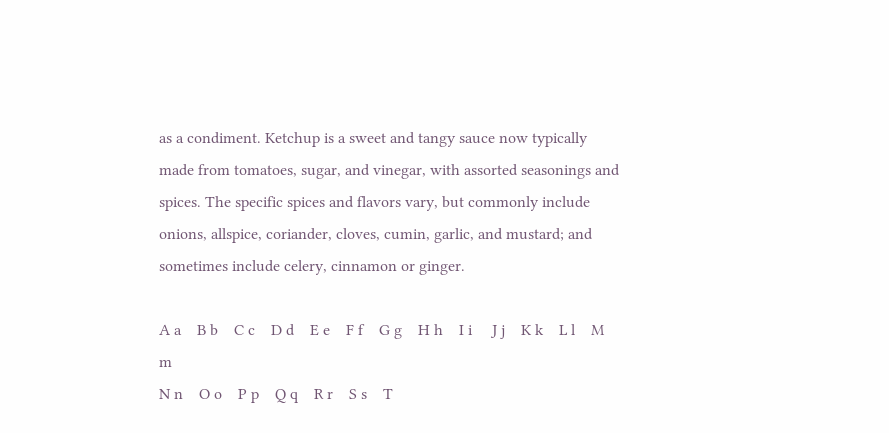as a condiment. Ketchup is a sweet and tangy sauce now typically made from tomatoes, sugar, and vinegar, with assorted seasonings and spices. The specific spices and flavors vary, but commonly include onions, allspice, coriander, cloves, cumin, garlic, and mustard; and sometimes include celery, cinnamon or ginger.

A a    B b    C c    D d    E e    F f    G g    H h    I i     J j    K k    L l    M m
N n    O o    P p    Q q    R r    S s    T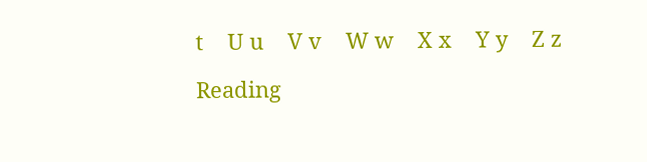t    U u    V v    W w    X x    Y y    Z z

Reading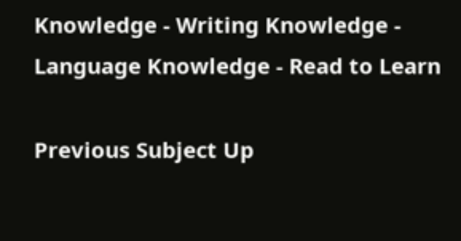Knowledge - Writing Knowledge - Language Knowledge - Read to Learn

Previous Subject Up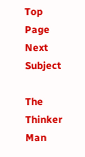Top Page Next Subject

The Thinker Man